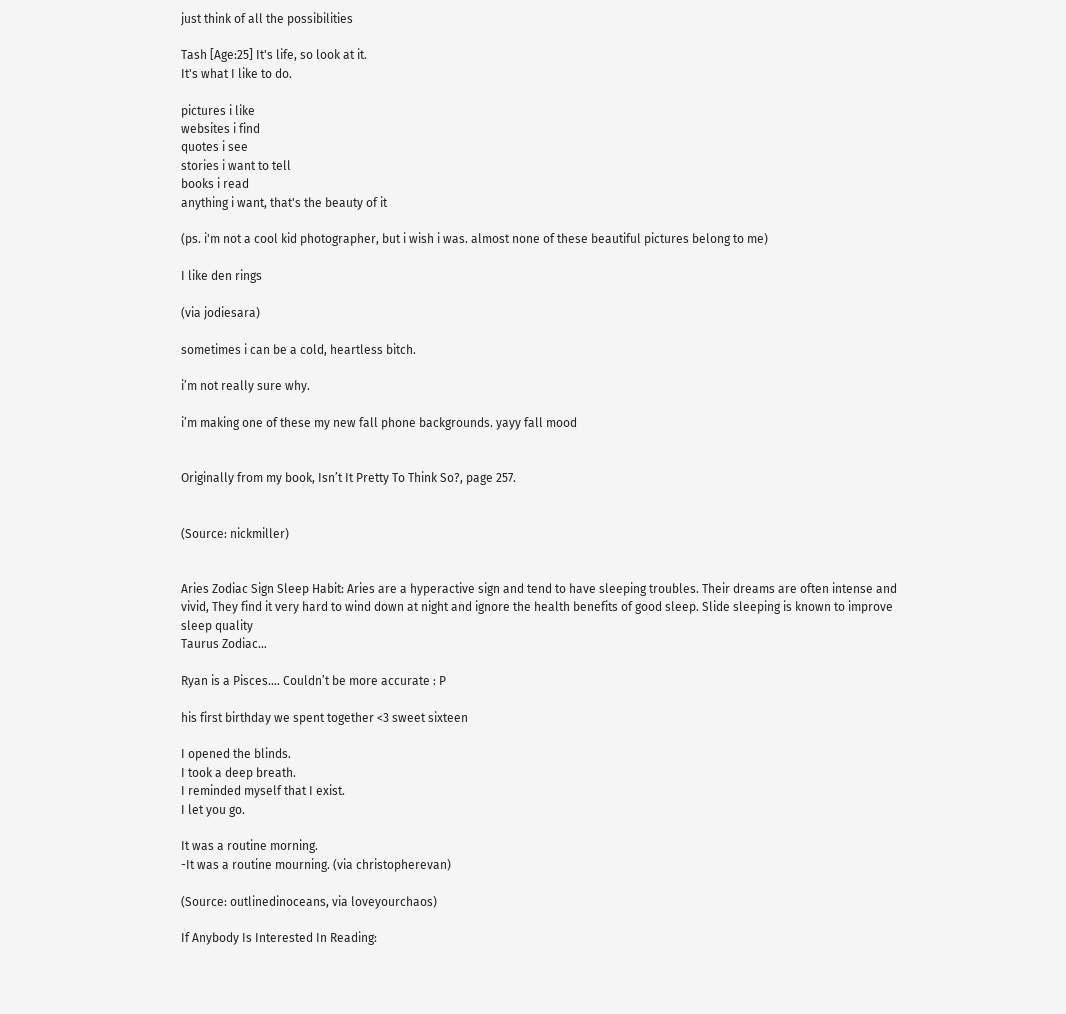just think of all the possibilities

Tash [Age:25] It's life, so look at it.
It's what I like to do.

pictures i like
websites i find
quotes i see
stories i want to tell
books i read
anything i want, that's the beauty of it

(ps. i'm not a cool kid photographer, but i wish i was. almost none of these beautiful pictures belong to me)

I like den rings

(via jodiesara)

sometimes i can be a cold, heartless bitch.

i’m not really sure why.

i’m making one of these my new fall phone backgrounds. yayy fall mood


Originally from my book, Isn’t It Pretty To Think So?, page 257.


(Source: nickmiller)


Aries Zodiac Sign Sleep Habit: Aries are a hyperactive sign and tend to have sleeping troubles. Their dreams are often intense and vivid, They find it very hard to wind down at night and ignore the health benefits of good sleep. Slide sleeping is known to improve sleep quality
Taurus Zodiac…

Ryan is a Pisces…. Couldn’t be more accurate : P

his first birthday we spent together <3 sweet sixteen

I opened the blinds.
I took a deep breath.
I reminded myself that I exist.
I let you go.

It was a routine morning.
-It was a routine mourning. (via christopherevan)

(Source: outlinedinoceans, via loveyourchaos)

If Anybody Is Interested In Reading: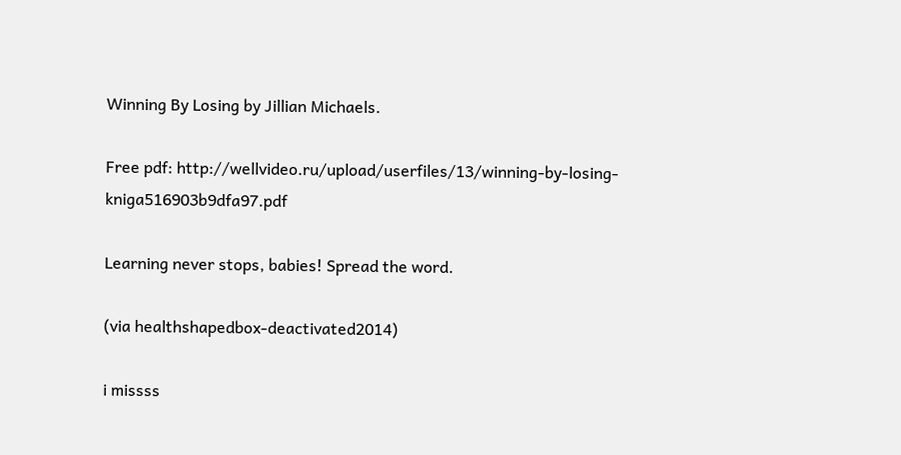Winning By Losing by Jillian Michaels.

Free pdf: http://wellvideo.ru/upload/userfiles/13/winning-by-losing-kniga516903b9dfa97.pdf

Learning never stops, babies! Spread the word.

(via healthshapedbox-deactivated2014)

i missss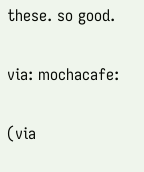these. so good.

via: mochacafe:

(via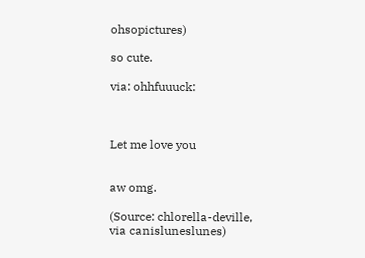ohsopictures)

so cute.

via: ohhfuuuck:



Let me love you


aw omg.

(Source: chlorella-deville, via canisluneslunes)